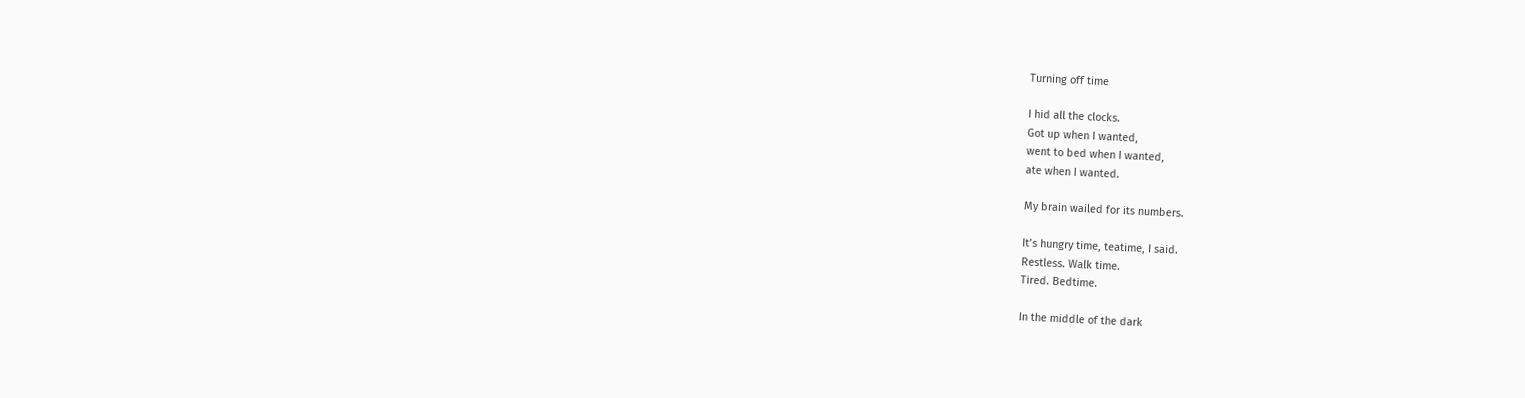Turning off time

I hid all the clocks.
Got up when I wanted,
went to bed when I wanted,
ate when I wanted.

My brain wailed for its numbers.

It’s hungry time, teatime, I said.
Restless. Walk time.
Tired. Bedtime.

In the middle of the dark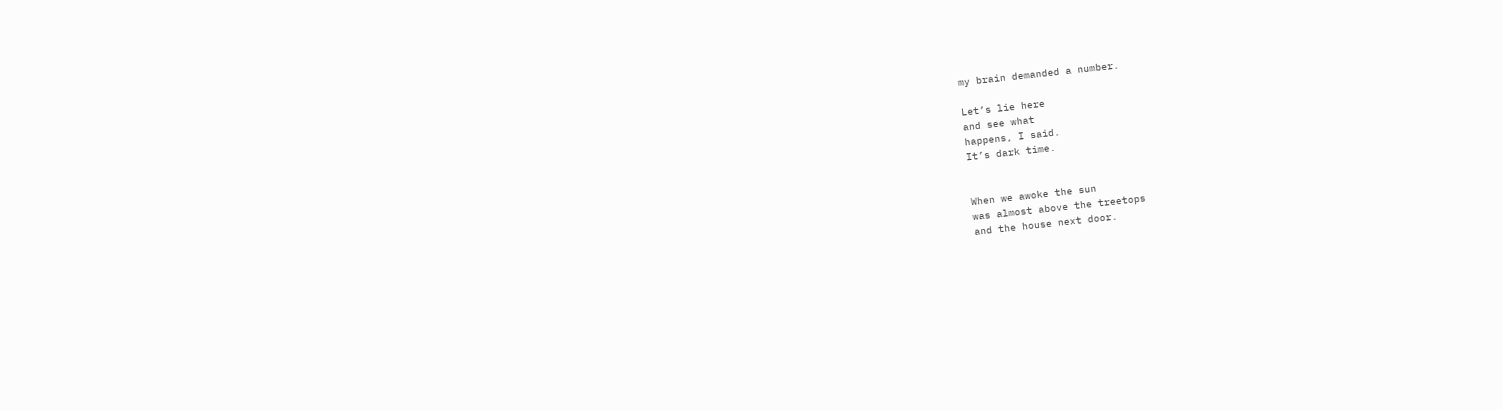my brain demanded a number.

Let’s lie here
and see what
happens, I said.
It’s dark time.


When we awoke the sun
was almost above the treetops
and the house next door.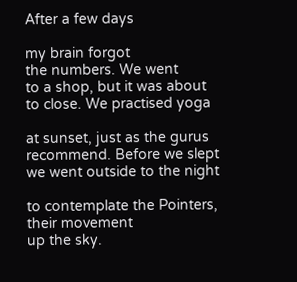After a few days

my brain forgot
the numbers. We went
to a shop, but it was about
to close. We practised yoga

at sunset, just as the gurus
recommend. Before we slept
we went outside to the night

to contemplate the Pointers,
their movement
up the sky.